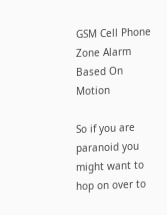GSM Cell Phone Zone Alarm Based On Motion

So if you are paranoid you might want to hop on over to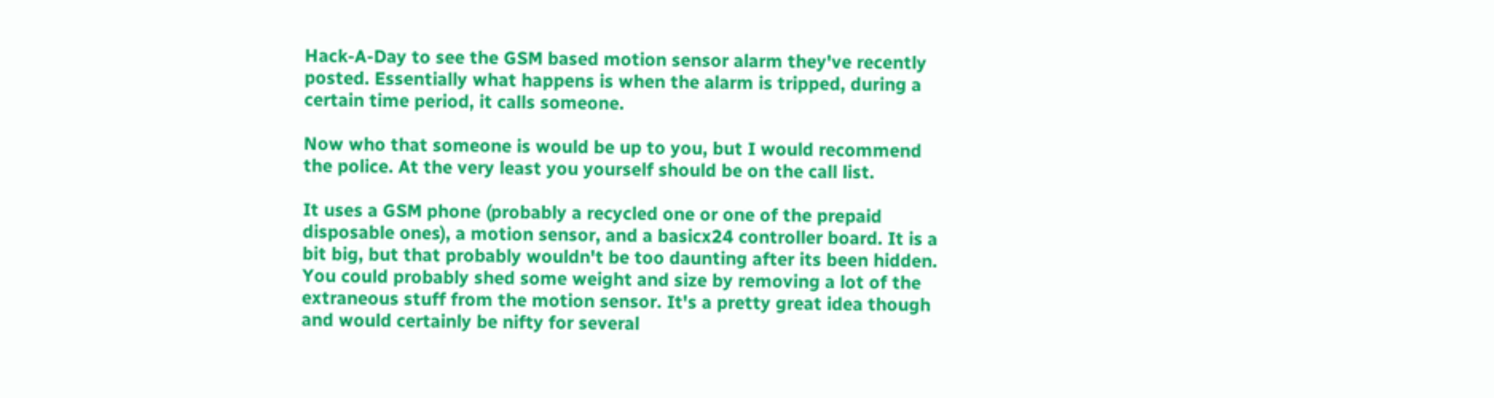Hack-A-Day to see the GSM based motion sensor alarm they've recently posted. Essentially what happens is when the alarm is tripped, during a certain time period, it calls someone.

Now who that someone is would be up to you, but I would recommend the police. At the very least you yourself should be on the call list.

It uses a GSM phone (probably a recycled one or one of the prepaid disposable ones), a motion sensor, and a basicx24 controller board. It is a bit big, but that probably wouldn't be too daunting after its been hidden. You could probably shed some weight and size by removing a lot of the extraneous stuff from the motion sensor. It's a pretty great idea though and would certainly be nifty for several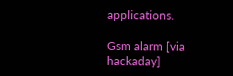applications.

Gsm alarm [via hackaday]